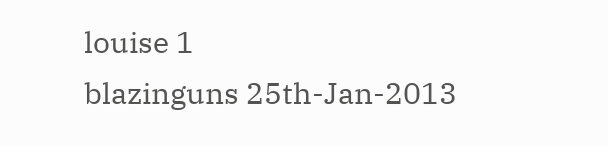louise 1
blazinguns 25th-Jan-2013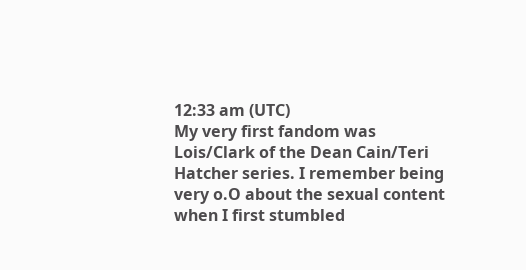12:33 am (UTC)
My very first fandom was Lois/Clark of the Dean Cain/Teri Hatcher series. I remember being very o.O about the sexual content when I first stumbled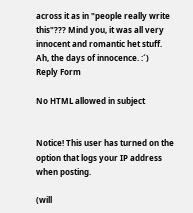across it as in "people really write this"??? Mind you, it was all very innocent and romantic het stuff. Ah, the days of innocence. :´)
Reply Form

No HTML allowed in subject


Notice! This user has turned on the option that logs your IP address when posting.

(will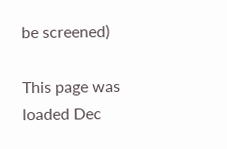be screened)

This page was loaded Dec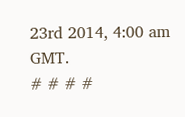23rd 2014, 4:00 am GMT.
# # # #